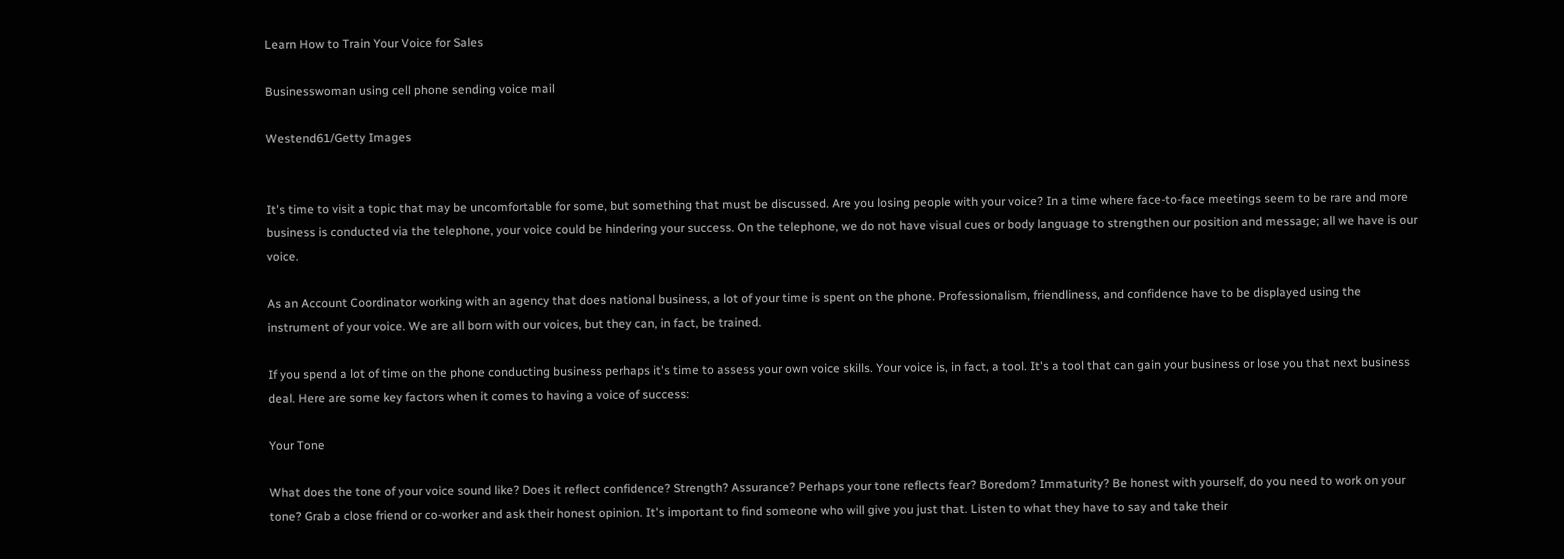Learn How to Train Your Voice for Sales

Businesswoman using cell phone sending voice mail

Westend61/Getty Images


It's time to visit a topic that may be uncomfortable for some, but something that must be discussed. Are you losing people with your voice? In a time where face-to-face meetings seem to be rare and more business is conducted via the telephone, your voice could be hindering your success. On the telephone, we do not have visual cues or body language to strengthen our position and message; all we have is our voice.

As an Account Coordinator working with an agency that does national business, a lot of your time is spent on the phone. Professionalism, friendliness, and confidence have to be displayed using the instrument of your voice. We are all born with our voices, but they can, in fact, be trained.

If you spend a lot of time on the phone conducting business perhaps it's time to assess your own voice skills. Your voice is, in fact, a tool. It's a tool that can gain your business or lose you that next business deal. Here are some key factors when it comes to having a voice of success:

Your Tone

What does the tone of your voice sound like? Does it reflect confidence? Strength? Assurance? Perhaps your tone reflects fear? Boredom? Immaturity? Be honest with yourself, do you need to work on your tone? Grab a close friend or co-worker and ask their honest opinion. It's important to find someone who will give you just that. Listen to what they have to say and take their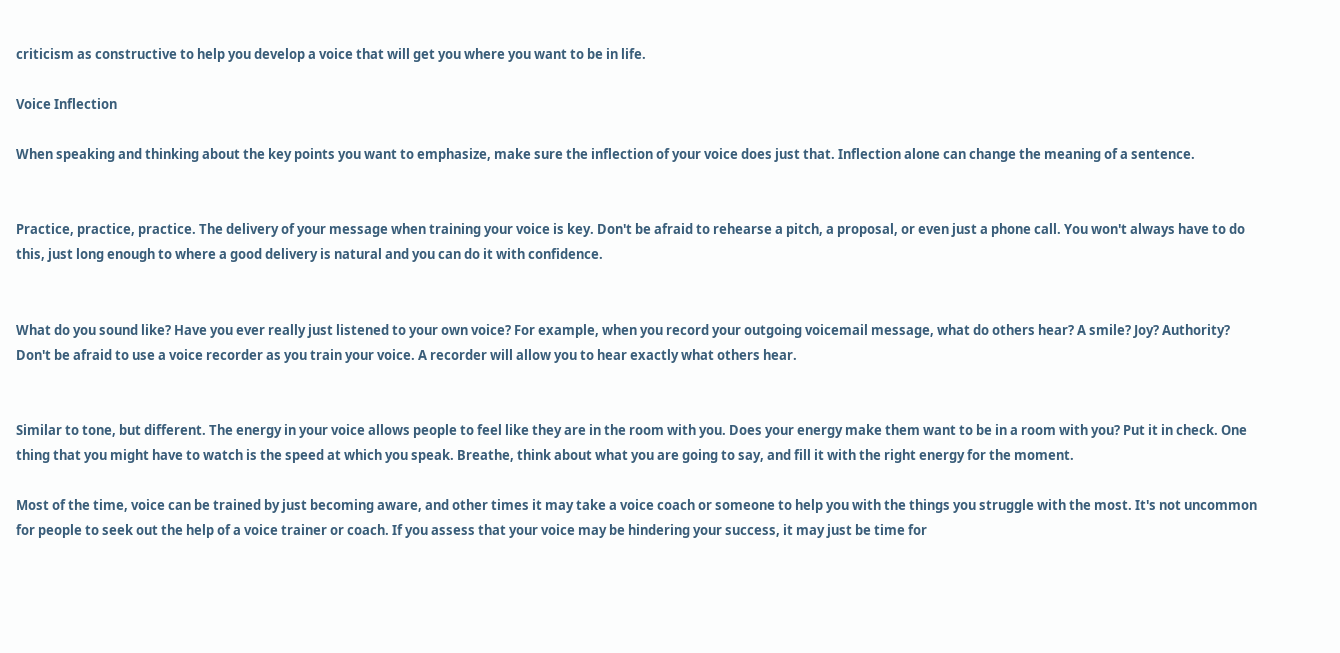criticism as constructive to help you develop a voice that will get you where you want to be in life.

Voice Inflection

When speaking and thinking about the key points you want to emphasize, make sure the inflection of your voice does just that. Inflection alone can change the meaning of a sentence.


Practice, practice, practice. The delivery of your message when training your voice is key. Don't be afraid to rehearse a pitch, a proposal, or even just a phone call. You won't always have to do this, just long enough to where a good delivery is natural and you can do it with confidence.


What do you sound like? Have you ever really just listened to your own voice? For example, when you record your outgoing voicemail message, what do others hear? A smile? Joy? Authority? Don't be afraid to use a voice recorder as you train your voice. A recorder will allow you to hear exactly what others hear.


Similar to tone, but different. The energy in your voice allows people to feel like they are in the room with you. Does your energy make them want to be in a room with you? Put it in check. One thing that you might have to watch is the speed at which you speak. Breathe, think about what you are going to say, and fill it with the right energy for the moment.

Most of the time, voice can be trained by just becoming aware, and other times it may take a voice coach or someone to help you with the things you struggle with the most. It's not uncommon for people to seek out the help of a voice trainer or coach. If you assess that your voice may be hindering your success, it may just be time for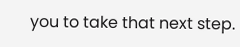you to take that next step.